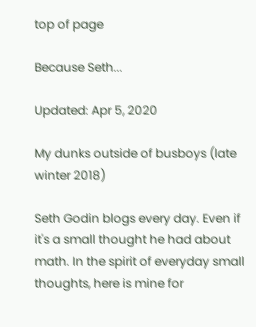top of page

Because Seth...

Updated: Apr 5, 2020

My dunks outside of busboys (late winter 2018)

Seth Godin blogs every day. Even if it's a small thought he had about math. In the spirit of everyday small thoughts, here is mine for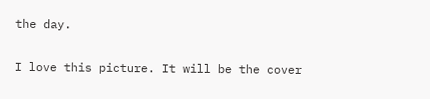the day.

I love this picture. It will be the cover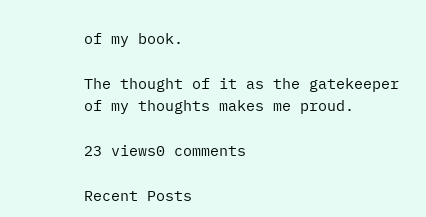of my book.

The thought of it as the gatekeeper of my thoughts makes me proud.

23 views0 comments

Recent Posts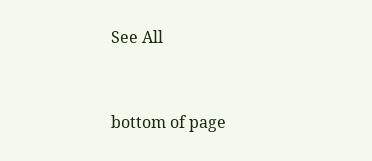See All


bottom of page